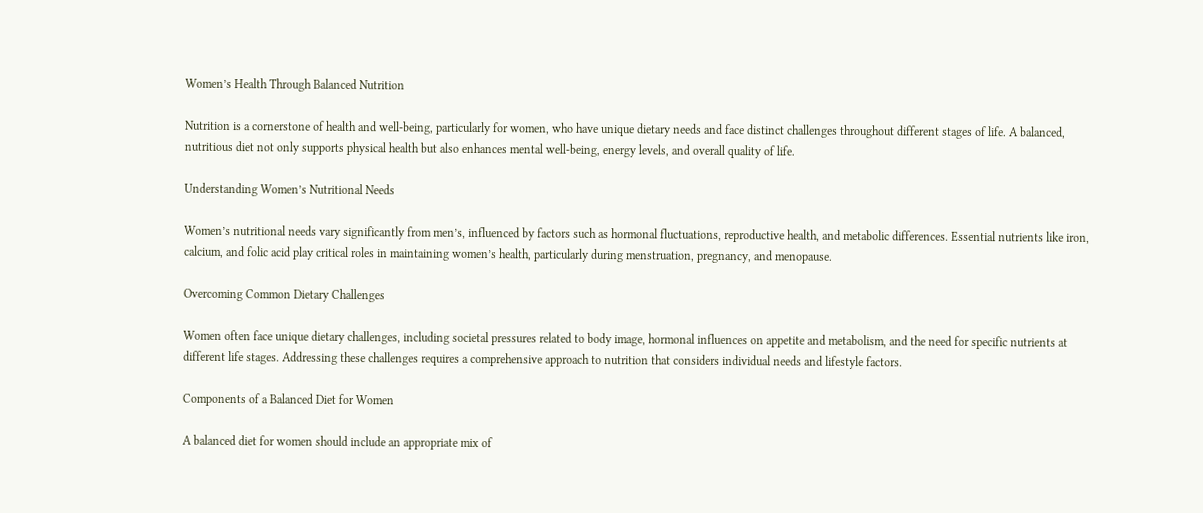Women’s Health Through Balanced Nutrition

Nutrition is a cornerstone of health and well-being, particularly for women, who have unique dietary needs and face distinct challenges throughout different stages of life. A balanced, nutritious diet not only supports physical health but also enhances mental well-being, energy levels, and overall quality of life.

Understanding Women’s Nutritional Needs

Women’s nutritional needs vary significantly from men’s, influenced by factors such as hormonal fluctuations, reproductive health, and metabolic differences. Essential nutrients like iron, calcium, and folic acid play critical roles in maintaining women’s health, particularly during menstruation, pregnancy, and menopause.

Overcoming Common Dietary Challenges

Women often face unique dietary challenges, including societal pressures related to body image, hormonal influences on appetite and metabolism, and the need for specific nutrients at different life stages. Addressing these challenges requires a comprehensive approach to nutrition that considers individual needs and lifestyle factors.

Components of a Balanced Diet for Women

A balanced diet for women should include an appropriate mix of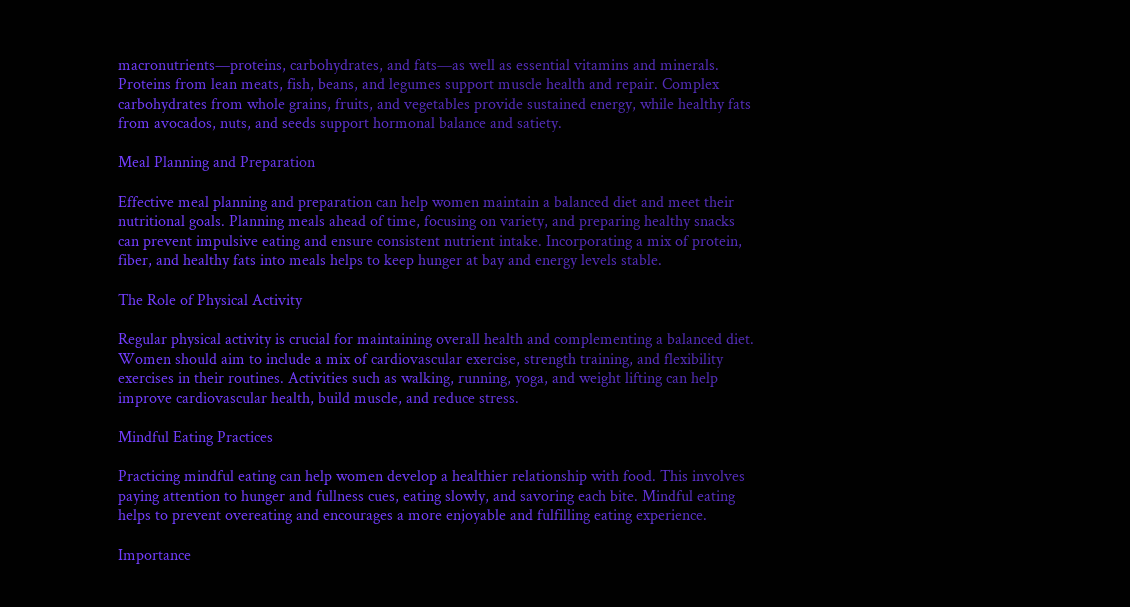macronutrients—proteins, carbohydrates, and fats—as well as essential vitamins and minerals. Proteins from lean meats, fish, beans, and legumes support muscle health and repair. Complex carbohydrates from whole grains, fruits, and vegetables provide sustained energy, while healthy fats from avocados, nuts, and seeds support hormonal balance and satiety.

Meal Planning and Preparation

Effective meal planning and preparation can help women maintain a balanced diet and meet their nutritional goals. Planning meals ahead of time, focusing on variety, and preparing healthy snacks can prevent impulsive eating and ensure consistent nutrient intake. Incorporating a mix of protein, fiber, and healthy fats into meals helps to keep hunger at bay and energy levels stable.

The Role of Physical Activity

Regular physical activity is crucial for maintaining overall health and complementing a balanced diet. Women should aim to include a mix of cardiovascular exercise, strength training, and flexibility exercises in their routines. Activities such as walking, running, yoga, and weight lifting can help improve cardiovascular health, build muscle, and reduce stress.

Mindful Eating Practices

Practicing mindful eating can help women develop a healthier relationship with food. This involves paying attention to hunger and fullness cues, eating slowly, and savoring each bite. Mindful eating helps to prevent overeating and encourages a more enjoyable and fulfilling eating experience.

Importance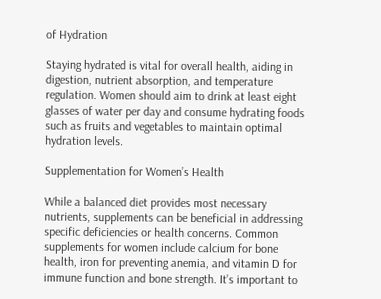of Hydration

Staying hydrated is vital for overall health, aiding in digestion, nutrient absorption, and temperature regulation. Women should aim to drink at least eight glasses of water per day and consume hydrating foods such as fruits and vegetables to maintain optimal hydration levels.

Supplementation for Women’s Health

While a balanced diet provides most necessary nutrients, supplements can be beneficial in addressing specific deficiencies or health concerns. Common supplements for women include calcium for bone health, iron for preventing anemia, and vitamin D for immune function and bone strength. It’s important to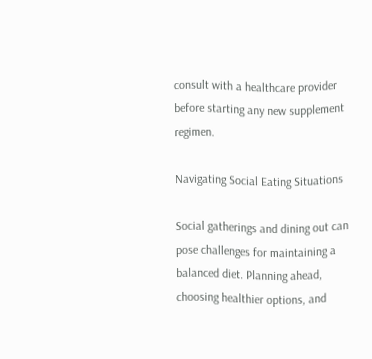consult with a healthcare provider before starting any new supplement regimen.

Navigating Social Eating Situations

Social gatherings and dining out can pose challenges for maintaining a balanced diet. Planning ahead, choosing healthier options, and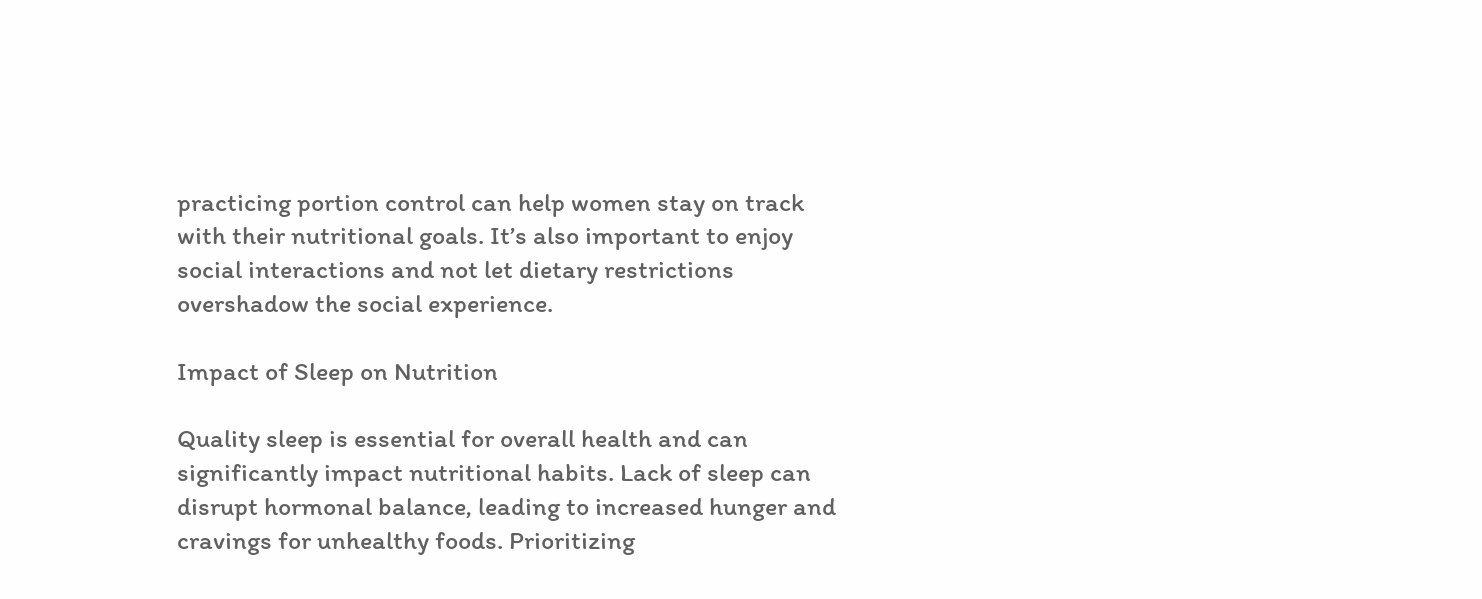practicing portion control can help women stay on track with their nutritional goals. It’s also important to enjoy social interactions and not let dietary restrictions overshadow the social experience.

Impact of Sleep on Nutrition

Quality sleep is essential for overall health and can significantly impact nutritional habits. Lack of sleep can disrupt hormonal balance, leading to increased hunger and cravings for unhealthy foods. Prioritizing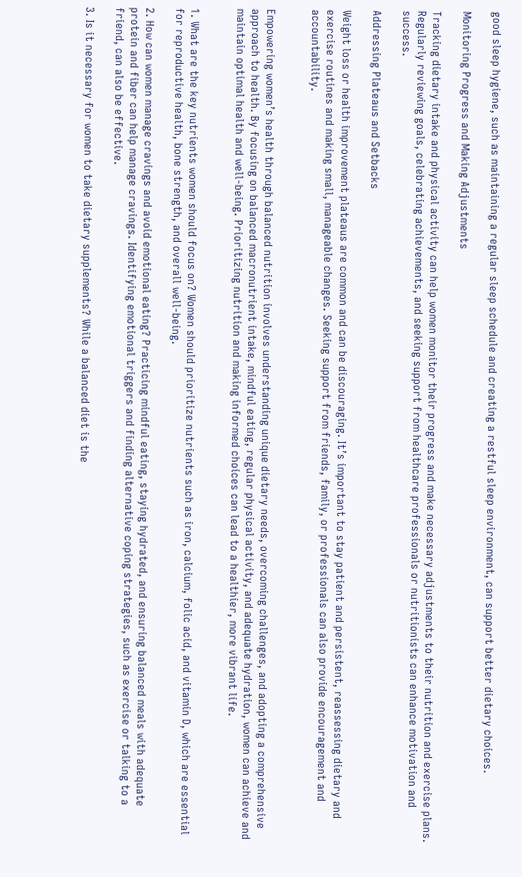good sleep hygiene, such as maintaining a regular sleep schedule and creating a restful sleep environment, can support better dietary choices.

Monitoring Progress and Making Adjustments

Tracking dietary intake and physical activity can help women monitor their progress and make necessary adjustments to their nutrition and exercise plans. Regularly reviewing goals, celebrating achievements, and seeking support from healthcare professionals or nutritionists can enhance motivation and success.

Addressing Plateaus and Setbacks

Weight loss or health improvement plateaus are common and can be discouraging. It’s important to stay patient and persistent, reassessing dietary and exercise routines and making small, manageable changes. Seeking support from friends, family, or professionals can also provide encouragement and accountability.


Empowering women’s health through balanced nutrition involves understanding unique dietary needs, overcoming challenges, and adopting a comprehensive approach to health. By focusing on balanced macronutrient intake, mindful eating, regular physical activity, and adequate hydration, women can achieve and maintain optimal health and well-being. Prioritizing nutrition and making informed choices can lead to a healthier, more vibrant life.


1. What are the key nutrients women should focus on? Women should prioritize nutrients such as iron, calcium, folic acid, and vitamin D, which are essential for reproductive health, bone strength, and overall well-being.

2. How can women manage cravings and avoid emotional eating? Practicing mindful eating, staying hydrated, and ensuring balanced meals with adequate protein and fiber can help manage cravings. Identifying emotional triggers and finding alternative coping strategies, such as exercise or talking to a friend, can also be effective.

3. Is it necessary for women to take dietary supplements? While a balanced diet is the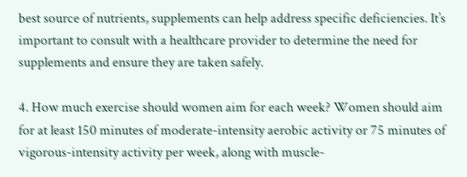best source of nutrients, supplements can help address specific deficiencies. It’s important to consult with a healthcare provider to determine the need for supplements and ensure they are taken safely.

4. How much exercise should women aim for each week? Women should aim for at least 150 minutes of moderate-intensity aerobic activity or 75 minutes of vigorous-intensity activity per week, along with muscle-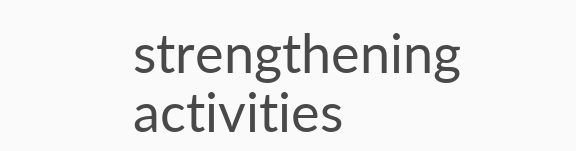strengthening activities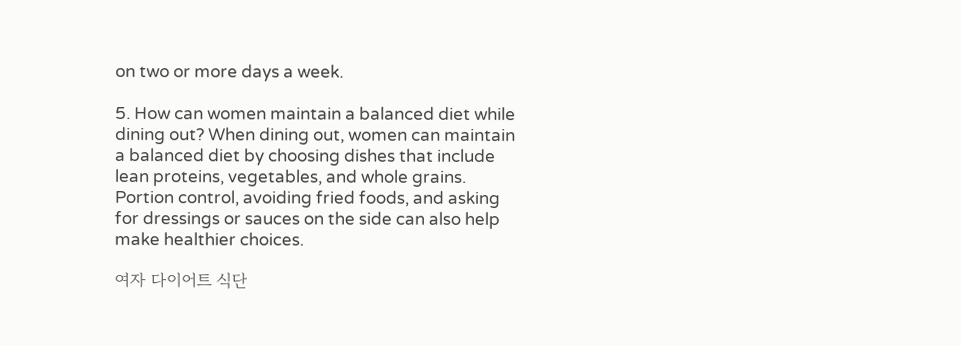on two or more days a week.

5. How can women maintain a balanced diet while dining out? When dining out, women can maintain a balanced diet by choosing dishes that include lean proteins, vegetables, and whole grains. Portion control, avoiding fried foods, and asking for dressings or sauces on the side can also help make healthier choices.

여자 다이어트 식단